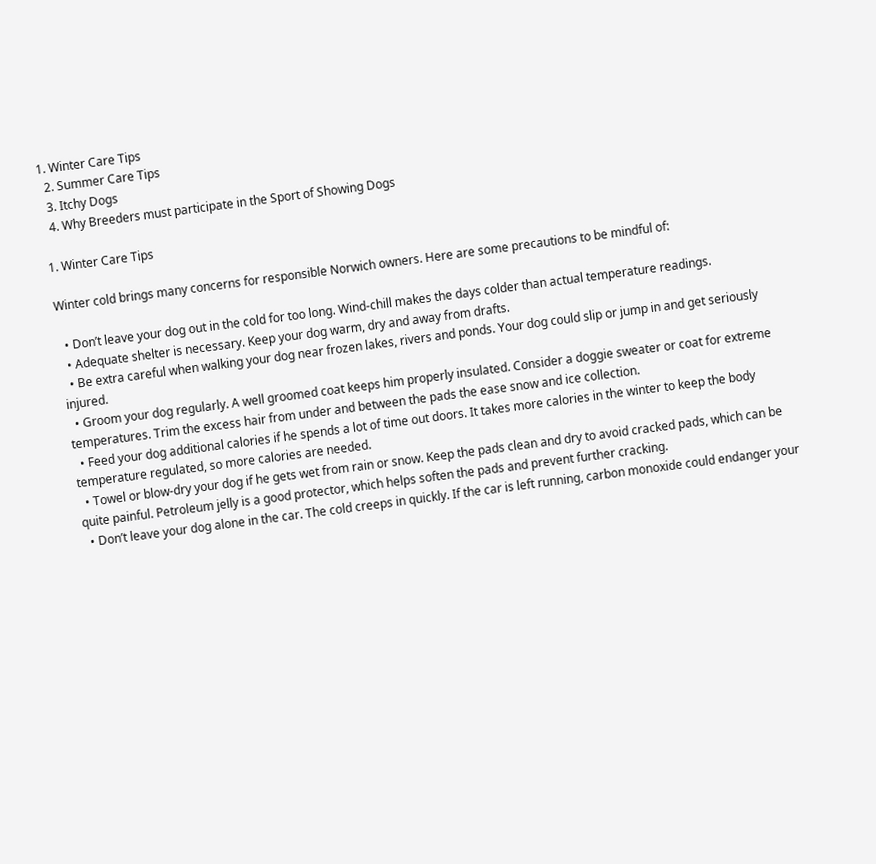1. Winter Care Tips
  2. Summer Care Tips
  3. Itchy Dogs
  4. Why Breeders must participate in the Sport of Showing Dogs

1. Winter Care Tips

Winter cold brings many concerns for responsible Norwich owners. Here are some precautions to be mindful of:

  • Don’t leave your dog out in the cold for too long. Wind-chill makes the days colder than actual temperature readings.
  • Adequate shelter is necessary. Keep your dog warm, dry and away from drafts.
  • Be extra careful when walking your dog near frozen lakes, rivers and ponds. Your dog could slip or jump in and get seriously injured.
  • Groom your dog regularly. A well groomed coat keeps him properly insulated. Consider a doggie sweater or coat for extreme temperatures. Trim the excess hair from under and between the pads the ease snow and ice collection.
  • Feed your dog additional calories if he spends a lot of time out doors. It takes more calories in the winter to keep the body temperature regulated, so more calories are needed.
  • Towel or blow-dry your dog if he gets wet from rain or snow. Keep the pads clean and dry to avoid cracked pads, which can be quite painful. Petroleum jelly is a good protector, which helps soften the pads and prevent further cracking.
  • Don’t leave your dog alone in the car. The cold creeps in quickly. If the car is left running, carbon monoxide could endanger your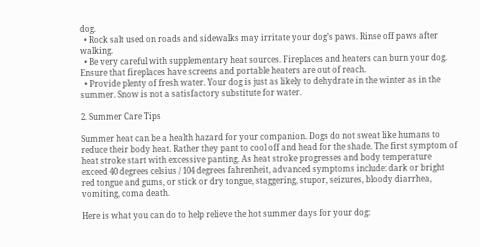dog.
  • Rock salt used on roads and sidewalks may irritate your dog’s paws. Rinse off paws after walking.
  • Be very careful with supplementary heat sources. Fireplaces and heaters can burn your dog. Ensure that fireplaces have screens and portable heaters are out of reach.
  • Provide plenty of fresh water. Your dog is just as likely to dehydrate in the winter as in the summer. Snow is not a satisfactory substitute for water.

2. Summer Care Tips

Summer heat can be a health hazard for your companion. Dogs do not sweat like humans to reduce their body heat. Rather they pant to cool off and head for the shade. The first symptom of heat stroke start with excessive panting. As heat stroke progresses and body temperature exceed 40 degrees celsius / 104 degrees fahrenheit, advanced symptoms include: dark or bright red tongue and gums, or stick or dry tongue, staggering, stupor, seizures, bloody diarrhea, vomiting, coma death.

Here is what you can do to help relieve the hot summer days for your dog: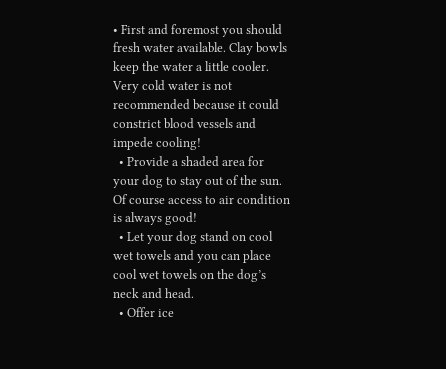• First and foremost you should fresh water available. Clay bowls keep the water a little cooler. Very cold water is not recommended because it could constrict blood vessels and impede cooling!
  • Provide a shaded area for your dog to stay out of the sun. Of course access to air condition is always good!
  • Let your dog stand on cool wet towels and you can place cool wet towels on the dog’s neck and head.
  • Offer ice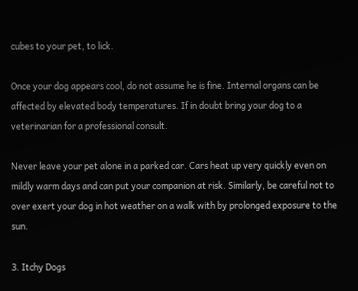cubes to your pet, to lick.

Once your dog appears cool, do not assume he is fine. Internal organs can be affected by elevated body temperatures. If in doubt bring your dog to a veterinarian for a professional consult.

Never leave your pet alone in a parked car. Cars heat up very quickly even on mildly warm days and can put your companion at risk. Similarly, be careful not to over exert your dog in hot weather on a walk with by prolonged exposure to the sun.

3. Itchy Dogs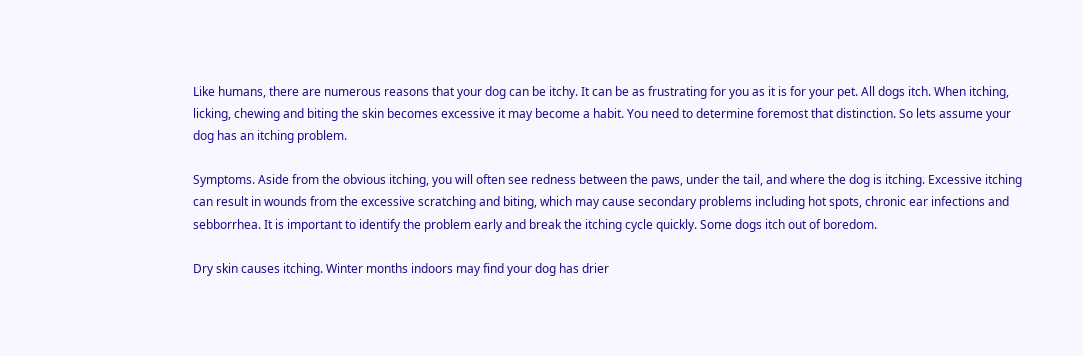Like humans, there are numerous reasons that your dog can be itchy. It can be as frustrating for you as it is for your pet. All dogs itch. When itching, licking, chewing and biting the skin becomes excessive it may become a habit. You need to determine foremost that distinction. So lets assume your dog has an itching problem.

Symptoms. Aside from the obvious itching, you will often see redness between the paws, under the tail, and where the dog is itching. Excessive itching can result in wounds from the excessive scratching and biting, which may cause secondary problems including hot spots, chronic ear infections and sebborrhea. It is important to identify the problem early and break the itching cycle quickly. Some dogs itch out of boredom.

Dry skin causes itching. Winter months indoors may find your dog has drier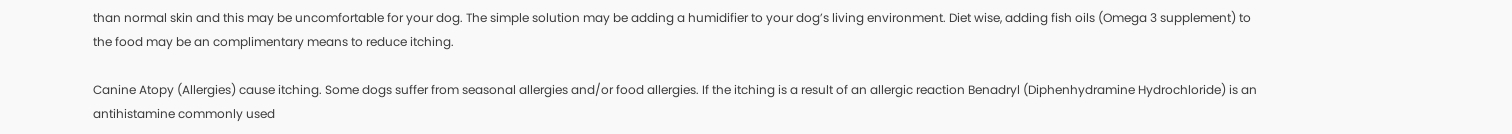than normal skin and this may be uncomfortable for your dog. The simple solution may be adding a humidifier to your dog’s living environment. Diet wise, adding fish oils (Omega 3 supplement) to the food may be an complimentary means to reduce itching.

Canine Atopy (Allergies) cause itching. Some dogs suffer from seasonal allergies and/or food allergies. If the itching is a result of an allergic reaction Benadryl (Diphenhydramine Hydrochloride) is an antihistamine commonly used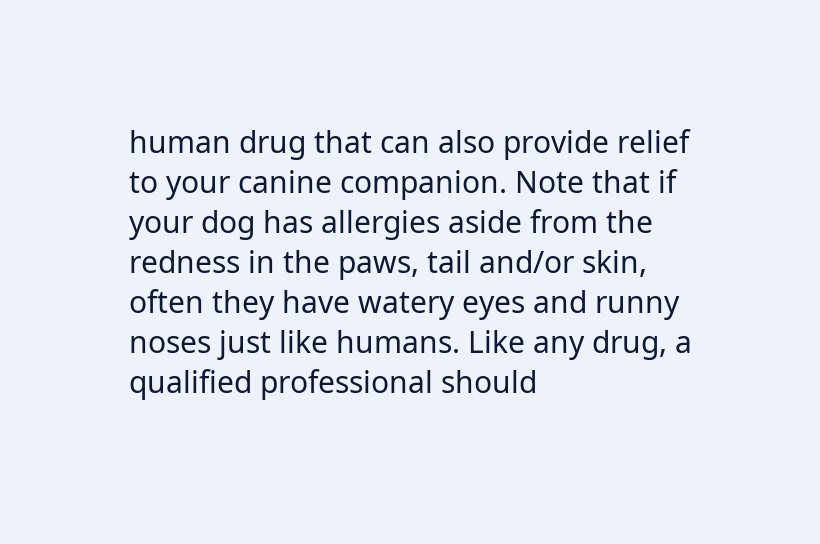human drug that can also provide relief to your canine companion. Note that if your dog has allergies aside from the redness in the paws, tail and/or skin, often they have watery eyes and runny noses just like humans. Like any drug, a qualified professional should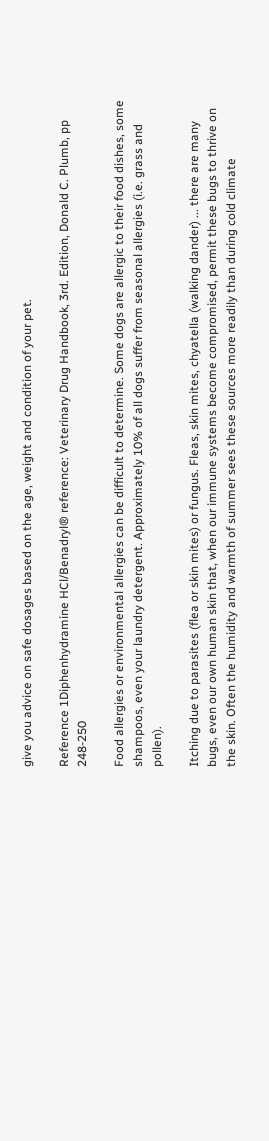give you advice on safe dosages based on the age, weight and condition of your pet.

Reference 1Diphenhydramine HCl/Benadryl® reference: Veterinary Drug Handbook, 3rd. Edition, Donald C. Plumb, pp 248-250

Food allergies or environmental allergies can be difficult to determine. Some dogs are allergic to their food dishes, some shampoos, even your laundry detergent. Approximately 10% of all dogs suffer from seasonal allergies (i.e. grass and pollen).

Itching due to parasites (flea or skin mites) or fungus. Fleas, skin mites, chyatella (walking dander) ... there are many bugs, even our own human skin that, when our immune systems become compromised, permit these bugs to thrive on the skin. Often the humidity and warmth of summer sees these sources more readily than during cold climate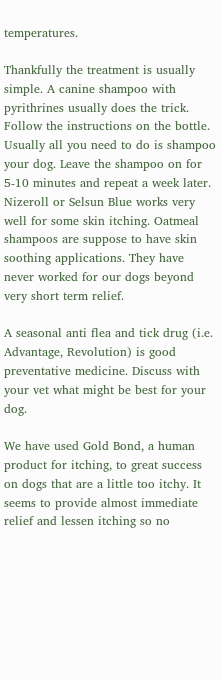temperatures.

Thankfully the treatment is usually simple. A canine shampoo with pyrithrines usually does the trick. Follow the instructions on the bottle. Usually all you need to do is shampoo your dog. Leave the shampoo on for 5-10 minutes and repeat a week later. Nizeroll or Selsun Blue works very well for some skin itching. Oatmeal shampoos are suppose to have skin soothing applications. They have never worked for our dogs beyond very short term relief.

A seasonal anti flea and tick drug (i.e. Advantage, Revolution) is good preventative medicine. Discuss with your vet what might be best for your dog.

We have used Gold Bond, a human product for itching, to great success on dogs that are a little too itchy. It seems to provide almost immediate relief and lessen itching so no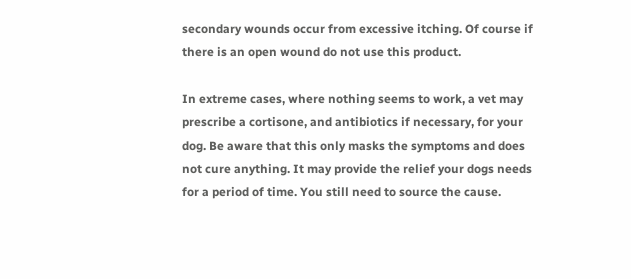secondary wounds occur from excessive itching. Of course if there is an open wound do not use this product.

In extreme cases, where nothing seems to work, a vet may prescribe a cortisone, and antibiotics if necessary, for your dog. Be aware that this only masks the symptoms and does not cure anything. It may provide the relief your dogs needs for a period of time. You still need to source the cause.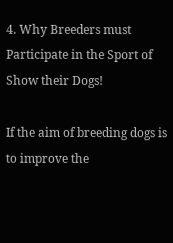4. Why Breeders must Participate in the Sport of Show their Dogs!

If the aim of breeding dogs is to improve the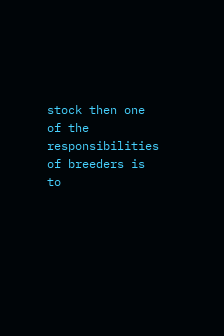stock then one of the responsibilities of breeders is to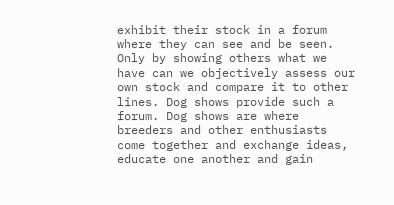exhibit their stock in a forum where they can see and be seen. Only by showing others what we have can we objectively assess our own stock and compare it to other lines. Dog shows provide such a forum. Dog shows are where breeders and other enthusiasts come together and exchange ideas, educate one another and gain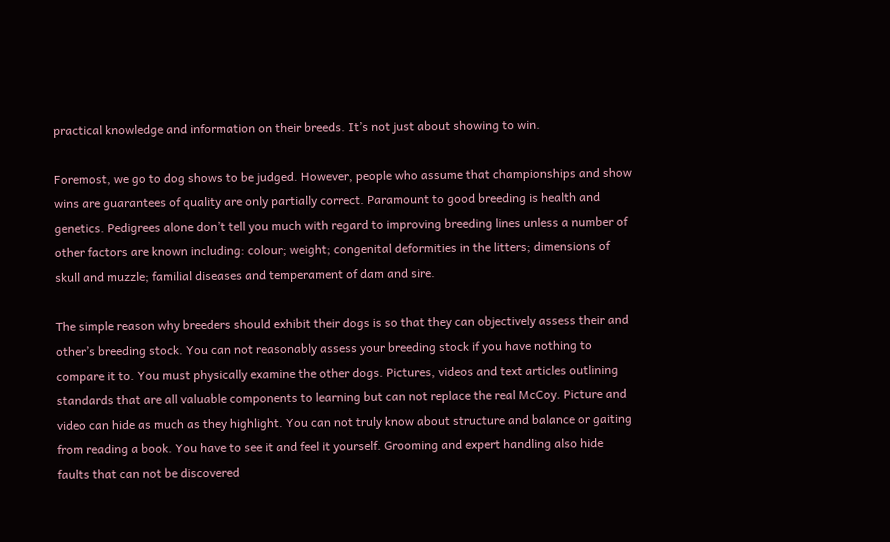practical knowledge and information on their breeds. It’s not just about showing to win.

Foremost, we go to dog shows to be judged. However, people who assume that championships and show wins are guarantees of quality are only partially correct. Paramount to good breeding is health and genetics. Pedigrees alone don’t tell you much with regard to improving breeding lines unless a number of other factors are known including: colour; weight; congenital deformities in the litters; dimensions of skull and muzzle; familial diseases and temperament of dam and sire.

The simple reason why breeders should exhibit their dogs is so that they can objectively assess their and other’s breeding stock. You can not reasonably assess your breeding stock if you have nothing to compare it to. You must physically examine the other dogs. Pictures, videos and text articles outlining standards that are all valuable components to learning but can not replace the real McCoy. Picture and video can hide as much as they highlight. You can not truly know about structure and balance or gaiting from reading a book. You have to see it and feel it yourself. Grooming and expert handling also hide faults that can not be discovered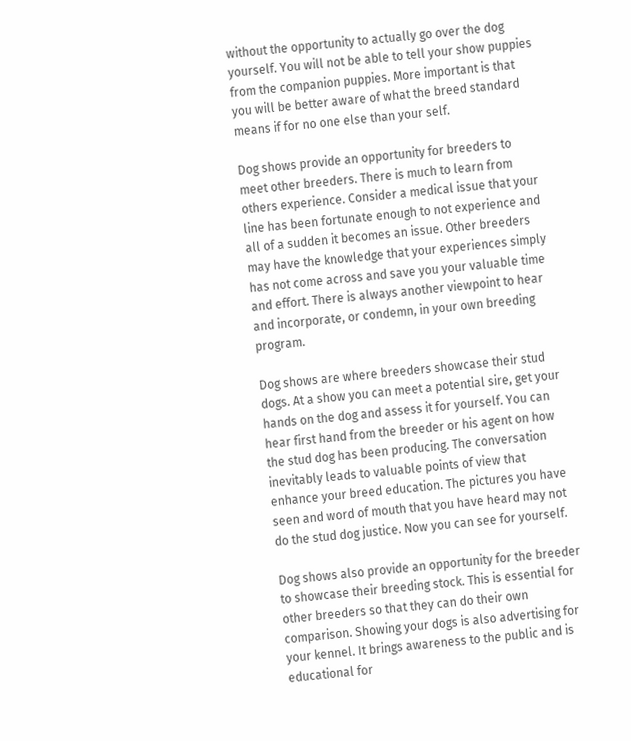without the opportunity to actually go over the dog yourself. You will not be able to tell your show puppies from the companion puppies. More important is that you will be better aware of what the breed standard means if for no one else than your self.

Dog shows provide an opportunity for breeders to meet other breeders. There is much to learn from others experience. Consider a medical issue that your line has been fortunate enough to not experience and all of a sudden it becomes an issue. Other breeders may have the knowledge that your experiences simply has not come across and save you your valuable time and effort. There is always another viewpoint to hear and incorporate, or condemn, in your own breeding program.

Dog shows are where breeders showcase their stud dogs. At a show you can meet a potential sire, get your hands on the dog and assess it for yourself. You can hear first hand from the breeder or his agent on how the stud dog has been producing. The conversation inevitably leads to valuable points of view that enhance your breed education. The pictures you have seen and word of mouth that you have heard may not do the stud dog justice. Now you can see for yourself.

Dog shows also provide an opportunity for the breeder to showcase their breeding stock. This is essential for other breeders so that they can do their own comparison. Showing your dogs is also advertising for your kennel. It brings awareness to the public and is educational for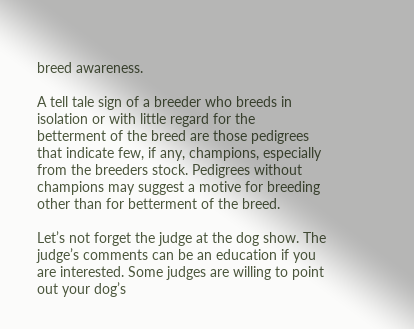breed awareness.

A tell tale sign of a breeder who breeds in isolation or with little regard for the betterment of the breed are those pedigrees that indicate few, if any, champions, especially from the breeders stock. Pedigrees without champions may suggest a motive for breeding other than for betterment of the breed.

Let’s not forget the judge at the dog show. The judge’s comments can be an education if you are interested. Some judges are willing to point out your dog’s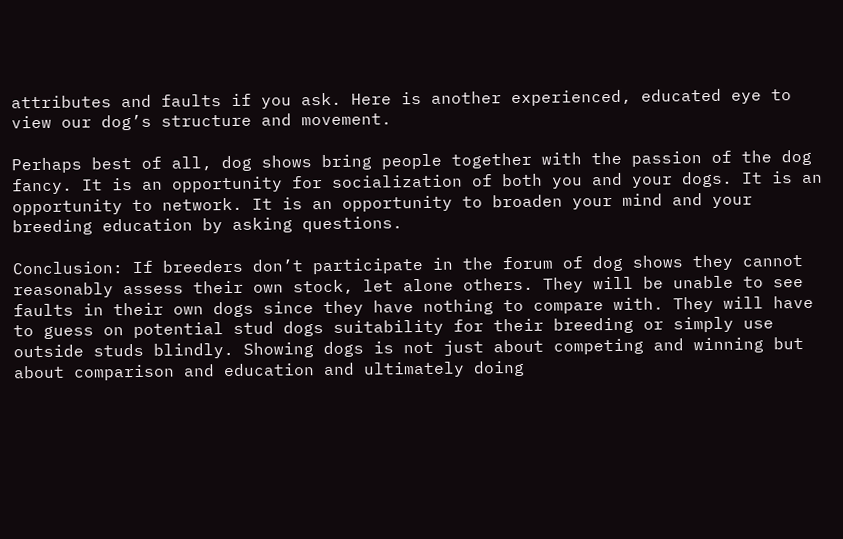attributes and faults if you ask. Here is another experienced, educated eye to view our dog’s structure and movement.

Perhaps best of all, dog shows bring people together with the passion of the dog fancy. It is an opportunity for socialization of both you and your dogs. It is an opportunity to network. It is an opportunity to broaden your mind and your breeding education by asking questions.

Conclusion: If breeders don’t participate in the forum of dog shows they cannot reasonably assess their own stock, let alone others. They will be unable to see faults in their own dogs since they have nothing to compare with. They will have to guess on potential stud dogs suitability for their breeding or simply use outside studs blindly. Showing dogs is not just about competing and winning but about comparison and education and ultimately doing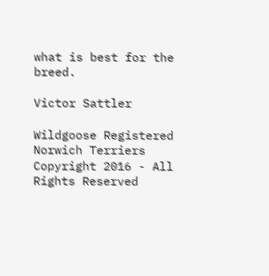what is best for the breed.

Victor Sattler

Wildgoose Registered Norwich Terriers
Copyright 2016 - All Rights Reserved